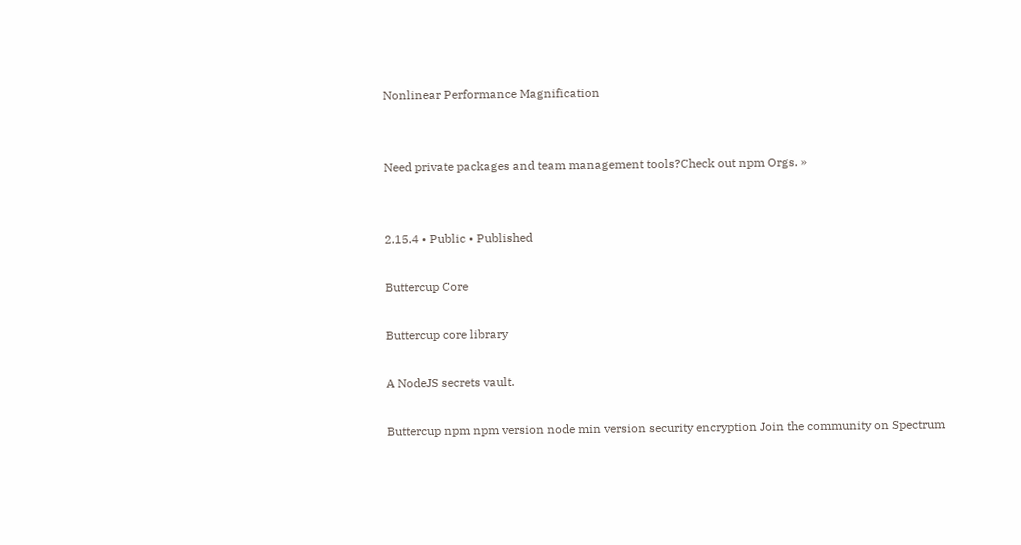Nonlinear Performance Magnification


Need private packages and team management tools?Check out npm Orgs. »


2.15.4 • Public • Published

Buttercup Core

Buttercup core library

A NodeJS secrets vault.

Buttercup npm npm version node min version security encryption Join the community on Spectrum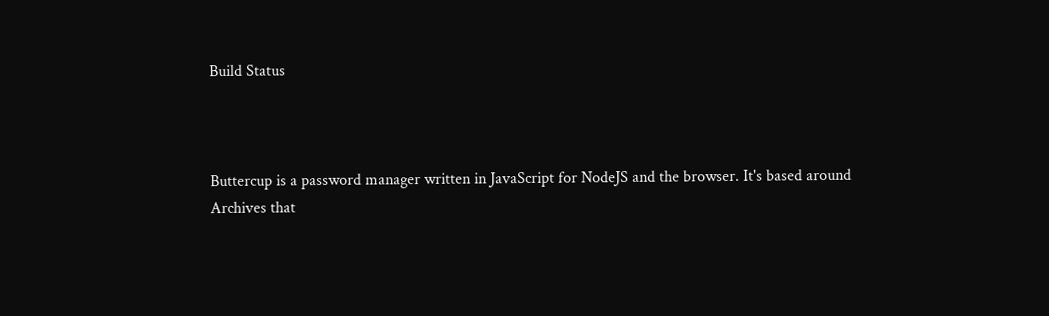Build Status



Buttercup is a password manager written in JavaScript for NodeJS and the browser. It's based around Archives that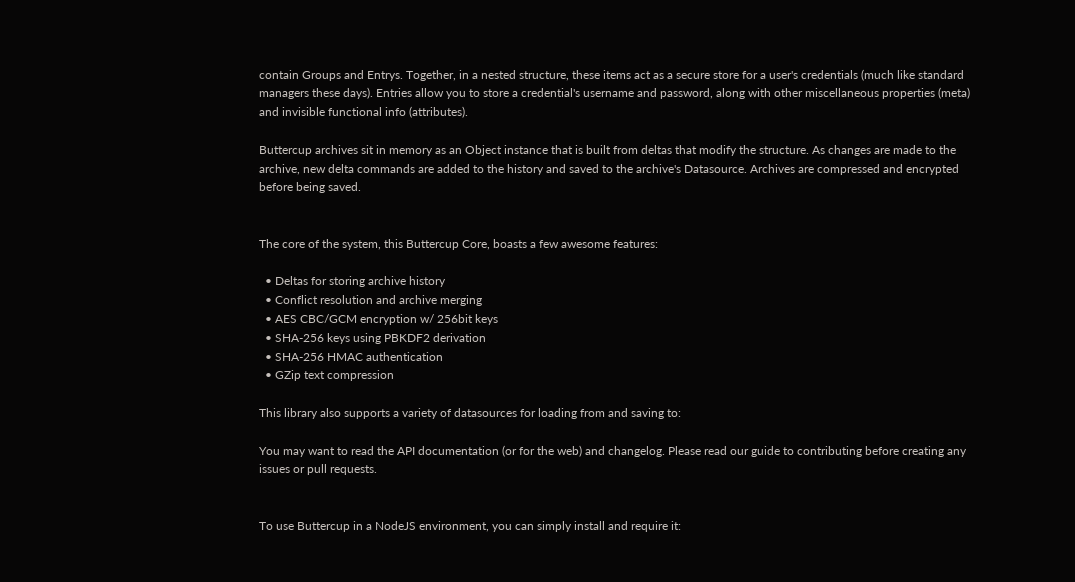contain Groups and Entrys. Together, in a nested structure, these items act as a secure store for a user's credentials (much like standard managers these days). Entries allow you to store a credential's username and password, along with other miscellaneous properties (meta) and invisible functional info (attributes).

Buttercup archives sit in memory as an Object instance that is built from deltas that modify the structure. As changes are made to the archive, new delta commands are added to the history and saved to the archive's Datasource. Archives are compressed and encrypted before being saved.


The core of the system, this Buttercup Core, boasts a few awesome features:

  • Deltas for storing archive history
  • Conflict resolution and archive merging
  • AES CBC/GCM encryption w/ 256bit keys
  • SHA-256 keys using PBKDF2 derivation
  • SHA-256 HMAC authentication
  • GZip text compression

This library also supports a variety of datasources for loading from and saving to:

You may want to read the API documentation (or for the web) and changelog. Please read our guide to contributing before creating any issues or pull requests.


To use Buttercup in a NodeJS environment, you can simply install and require it: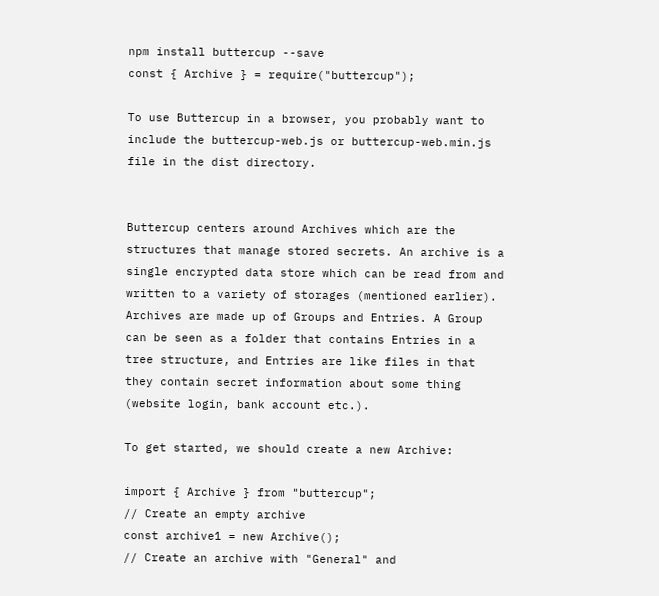npm install buttercup --save
const { Archive } = require("buttercup");

To use Buttercup in a browser, you probably want to include the buttercup-web.js or buttercup-web.min.js file in the dist directory.


Buttercup centers around Archives which are the structures that manage stored secrets. An archive is a single encrypted data store which can be read from and written to a variety of storages (mentioned earlier). Archives are made up of Groups and Entries. A Group can be seen as a folder that contains Entries in a tree structure, and Entries are like files in that they contain secret information about some thing (website login, bank account etc.).

To get started, we should create a new Archive:

import { Archive } from "buttercup";
// Create an empty archive
const archive1 = new Archive();
// Create an archive with "General" and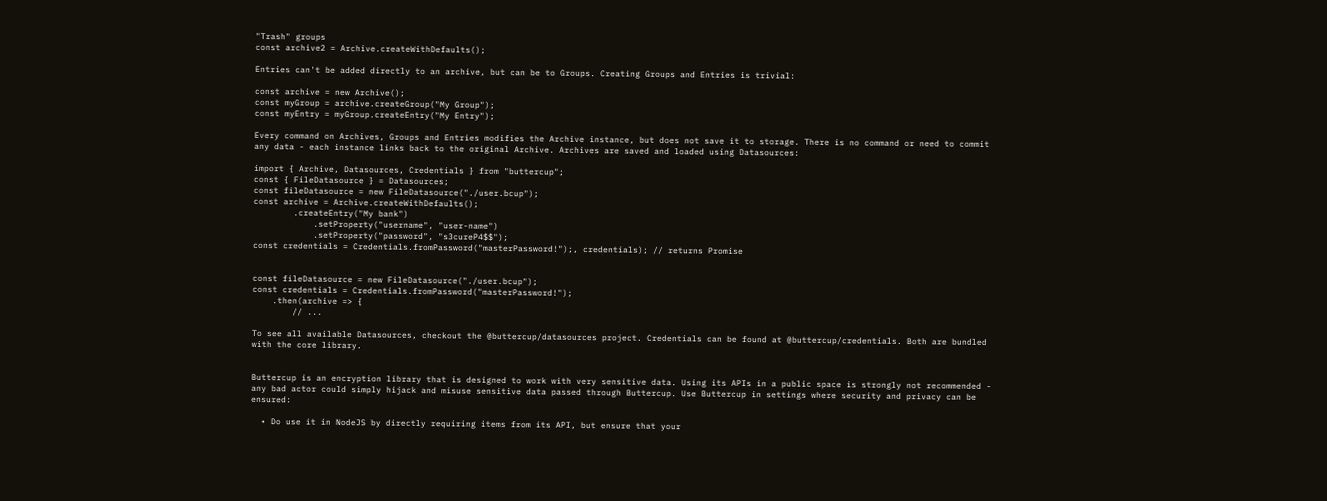"Trash" groups
const archive2 = Archive.createWithDefaults();

Entries can't be added directly to an archive, but can be to Groups. Creating Groups and Entries is trivial:

const archive = new Archive();
const myGroup = archive.createGroup("My Group");
const myEntry = myGroup.createEntry("My Entry");

Every command on Archives, Groups and Entries modifies the Archive instance, but does not save it to storage. There is no command or need to commit any data - each instance links back to the original Archive. Archives are saved and loaded using Datasources:

import { Archive, Datasources, Credentials } from "buttercup";
const { FileDatasource } = Datasources;
const fileDatasource = new FileDatasource("./user.bcup");
const archive = Archive.createWithDefaults();
        .createEntry("My bank")
            .setProperty("username", "user-name")
            .setProperty("password", "s3cureP4$$");
const credentials = Credentials.fromPassword("masterPassword!");, credentials); // returns Promise


const fileDatasource = new FileDatasource("./user.bcup");
const credentials = Credentials.fromPassword("masterPassword!");
    .then(archive => {
        // ...

To see all available Datasources, checkout the @buttercup/datasources project. Credentials can be found at @buttercup/credentials. Both are bundled with the core library.


Buttercup is an encryption library that is designed to work with very sensitive data. Using its APIs in a public space is strongly not recommended - any bad actor could simply hijack and misuse sensitive data passed through Buttercup. Use Buttercup in settings where security and privacy can be ensured:

  • Do use it in NodeJS by directly requiring items from its API, but ensure that your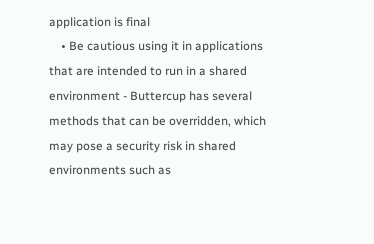application is final
    • Be cautious using it in applications that are intended to run in a shared environment - Buttercup has several methods that can be overridden, which may pose a security risk in shared environments such as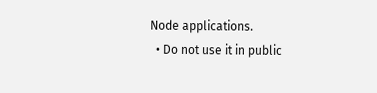Node applications.
  • Do not use it in public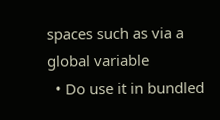spaces such as via a global variable
  • Do use it in bundled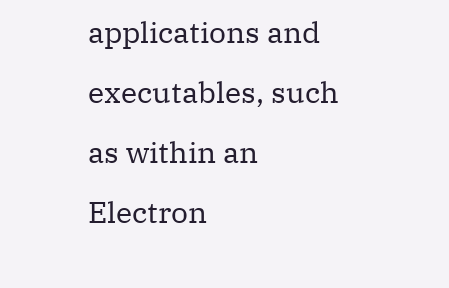applications and executables, such as within an Electron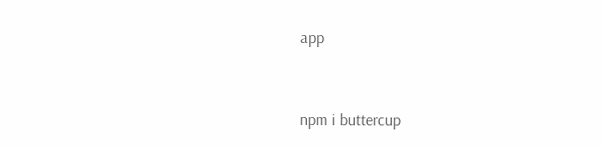app


npm i buttercup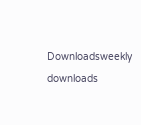Downloadsweekly downloads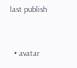last publish


  • avatar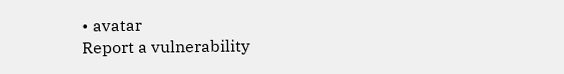• avatar
Report a vulnerability